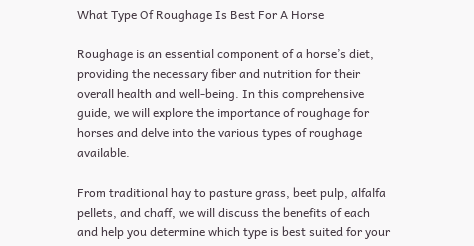What Type Of Roughage Is Best For A Horse

Roughage is an essential component of a horse’s diet, providing the necessary fiber and nutrition for their overall health and well-being. In this comprehensive guide, we will explore the importance of roughage for horses and delve into the various types of roughage available.

From traditional hay to pasture grass, beet pulp, alfalfa pellets, and chaff, we will discuss the benefits of each and help you determine which type is best suited for your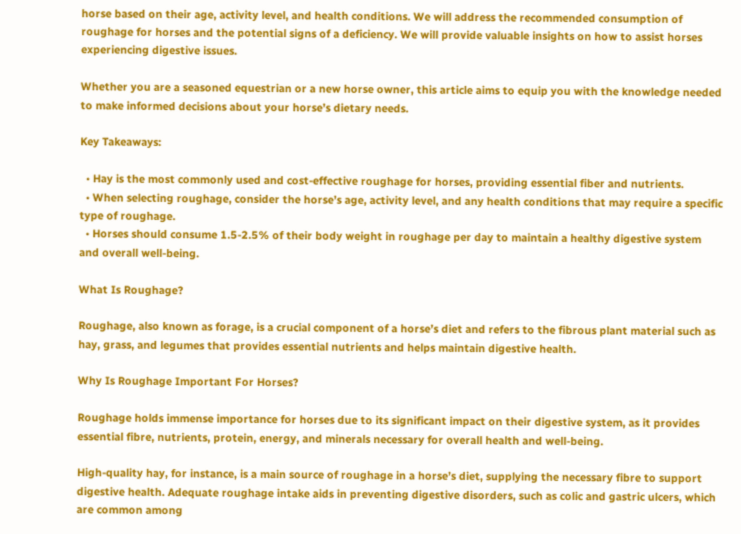horse based on their age, activity level, and health conditions. We will address the recommended consumption of roughage for horses and the potential signs of a deficiency. We will provide valuable insights on how to assist horses experiencing digestive issues.

Whether you are a seasoned equestrian or a new horse owner, this article aims to equip you with the knowledge needed to make informed decisions about your horse’s dietary needs.

Key Takeaways:

  • Hay is the most commonly used and cost-effective roughage for horses, providing essential fiber and nutrients.
  • When selecting roughage, consider the horse’s age, activity level, and any health conditions that may require a specific type of roughage.
  • Horses should consume 1.5-2.5% of their body weight in roughage per day to maintain a healthy digestive system and overall well-being.

What Is Roughage?

Roughage, also known as forage, is a crucial component of a horse’s diet and refers to the fibrous plant material such as hay, grass, and legumes that provides essential nutrients and helps maintain digestive health.

Why Is Roughage Important For Horses?

Roughage holds immense importance for horses due to its significant impact on their digestive system, as it provides essential fibre, nutrients, protein, energy, and minerals necessary for overall health and well-being.

High-quality hay, for instance, is a main source of roughage in a horse’s diet, supplying the necessary fibre to support digestive health. Adequate roughage intake aids in preventing digestive disorders, such as colic and gastric ulcers, which are common among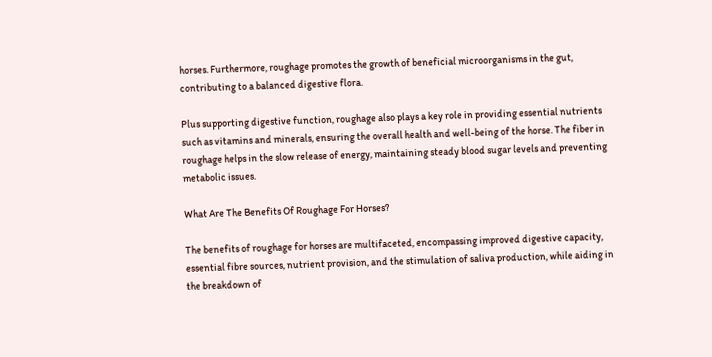horses. Furthermore, roughage promotes the growth of beneficial microorganisms in the gut, contributing to a balanced digestive flora.

Plus supporting digestive function, roughage also plays a key role in providing essential nutrients such as vitamins and minerals, ensuring the overall health and well-being of the horse. The fiber in roughage helps in the slow release of energy, maintaining steady blood sugar levels and preventing metabolic issues.

What Are The Benefits Of Roughage For Horses?

The benefits of roughage for horses are multifaceted, encompassing improved digestive capacity, essential fibre sources, nutrient provision, and the stimulation of saliva production, while aiding in the breakdown of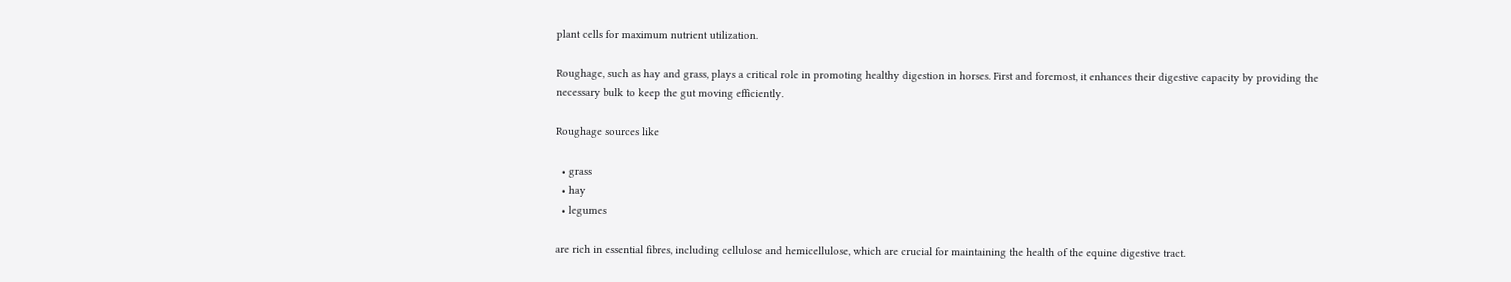plant cells for maximum nutrient utilization.

Roughage, such as hay and grass, plays a critical role in promoting healthy digestion in horses. First and foremost, it enhances their digestive capacity by providing the necessary bulk to keep the gut moving efficiently.

Roughage sources like

  • grass
  • hay
  • legumes

are rich in essential fibres, including cellulose and hemicellulose, which are crucial for maintaining the health of the equine digestive tract.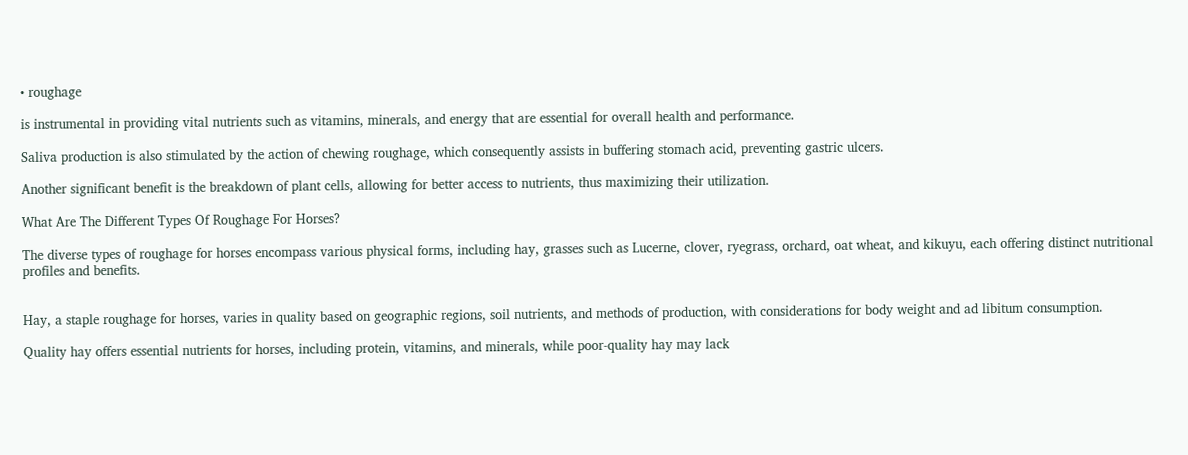• roughage

is instrumental in providing vital nutrients such as vitamins, minerals, and energy that are essential for overall health and performance.

Saliva production is also stimulated by the action of chewing roughage, which consequently assists in buffering stomach acid, preventing gastric ulcers.

Another significant benefit is the breakdown of plant cells, allowing for better access to nutrients, thus maximizing their utilization.

What Are The Different Types Of Roughage For Horses?

The diverse types of roughage for horses encompass various physical forms, including hay, grasses such as Lucerne, clover, ryegrass, orchard, oat wheat, and kikuyu, each offering distinct nutritional profiles and benefits.


Hay, a staple roughage for horses, varies in quality based on geographic regions, soil nutrients, and methods of production, with considerations for body weight and ad libitum consumption.

Quality hay offers essential nutrients for horses, including protein, vitamins, and minerals, while poor-quality hay may lack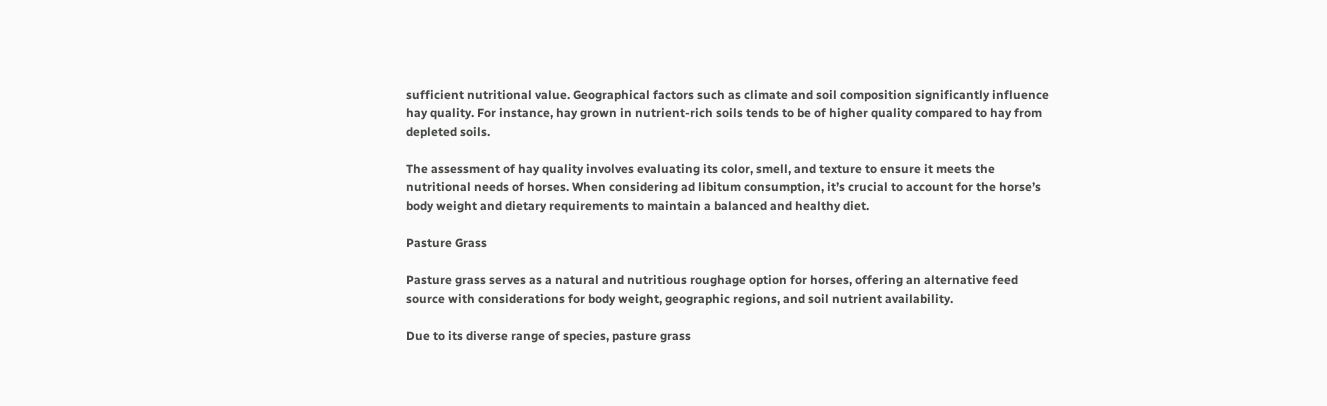sufficient nutritional value. Geographical factors such as climate and soil composition significantly influence hay quality. For instance, hay grown in nutrient-rich soils tends to be of higher quality compared to hay from depleted soils.

The assessment of hay quality involves evaluating its color, smell, and texture to ensure it meets the nutritional needs of horses. When considering ad libitum consumption, it’s crucial to account for the horse’s body weight and dietary requirements to maintain a balanced and healthy diet.

Pasture Grass

Pasture grass serves as a natural and nutritious roughage option for horses, offering an alternative feed source with considerations for body weight, geographic regions, and soil nutrient availability.

Due to its diverse range of species, pasture grass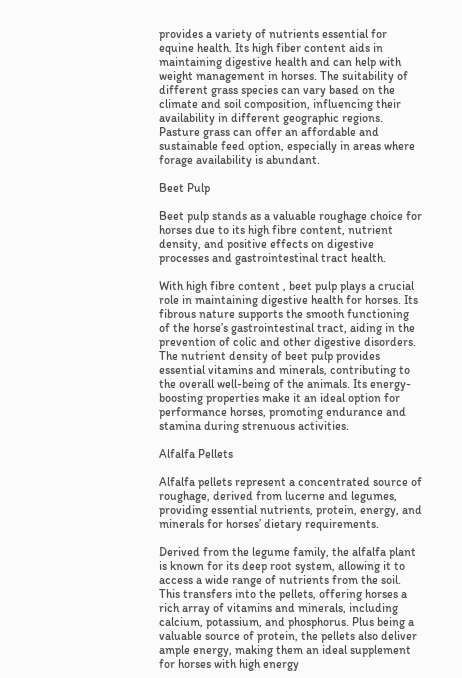provides a variety of nutrients essential for equine health. Its high fiber content aids in maintaining digestive health and can help with weight management in horses. The suitability of different grass species can vary based on the climate and soil composition, influencing their availability in different geographic regions. Pasture grass can offer an affordable and sustainable feed option, especially in areas where forage availability is abundant.

Beet Pulp

Beet pulp stands as a valuable roughage choice for horses due to its high fibre content, nutrient density, and positive effects on digestive processes and gastrointestinal tract health.

With high fibre content , beet pulp plays a crucial role in maintaining digestive health for horses. Its fibrous nature supports the smooth functioning of the horse’s gastrointestinal tract, aiding in the prevention of colic and other digestive disorders. The nutrient density of beet pulp provides essential vitamins and minerals, contributing to the overall well-being of the animals. Its energy-boosting properties make it an ideal option for performance horses, promoting endurance and stamina during strenuous activities.

Alfalfa Pellets

Alfalfa pellets represent a concentrated source of roughage, derived from lucerne and legumes, providing essential nutrients, protein, energy, and minerals for horses’ dietary requirements.

Derived from the legume family, the alfalfa plant is known for its deep root system, allowing it to access a wide range of nutrients from the soil. This transfers into the pellets, offering horses a rich array of vitamins and minerals, including calcium, potassium, and phosphorus. Plus being a valuable source of protein, the pellets also deliver ample energy, making them an ideal supplement for horses with high energy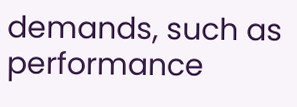demands, such as performance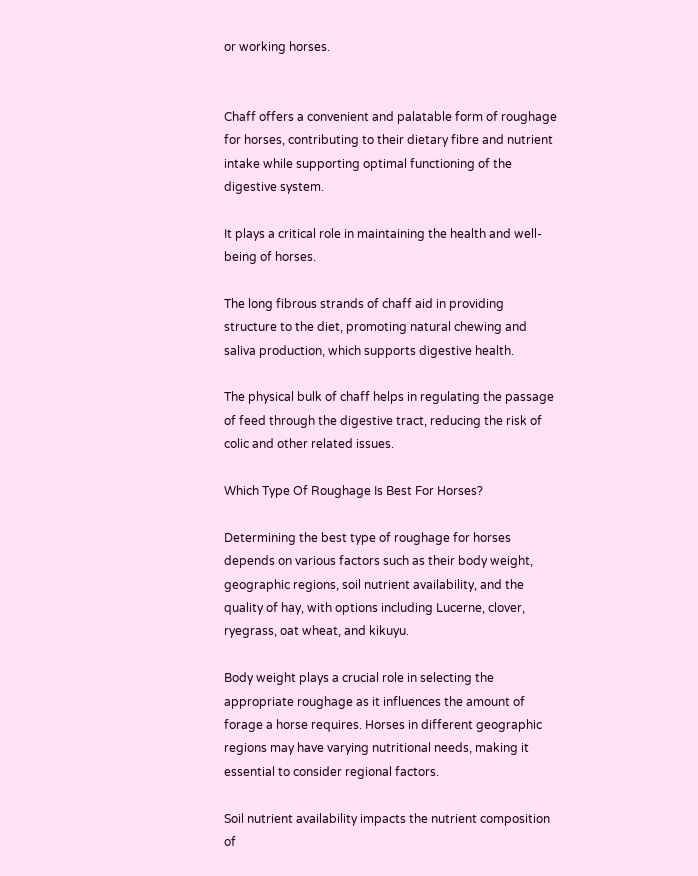or working horses.


Chaff offers a convenient and palatable form of roughage for horses, contributing to their dietary fibre and nutrient intake while supporting optimal functioning of the digestive system.

It plays a critical role in maintaining the health and well-being of horses.

The long fibrous strands of chaff aid in providing structure to the diet, promoting natural chewing and saliva production, which supports digestive health.

The physical bulk of chaff helps in regulating the passage of feed through the digestive tract, reducing the risk of colic and other related issues.

Which Type Of Roughage Is Best For Horses?

Determining the best type of roughage for horses depends on various factors such as their body weight, geographic regions, soil nutrient availability, and the quality of hay, with options including Lucerne, clover, ryegrass, oat wheat, and kikuyu.

Body weight plays a crucial role in selecting the appropriate roughage as it influences the amount of forage a horse requires. Horses in different geographic regions may have varying nutritional needs, making it essential to consider regional factors.

Soil nutrient availability impacts the nutrient composition of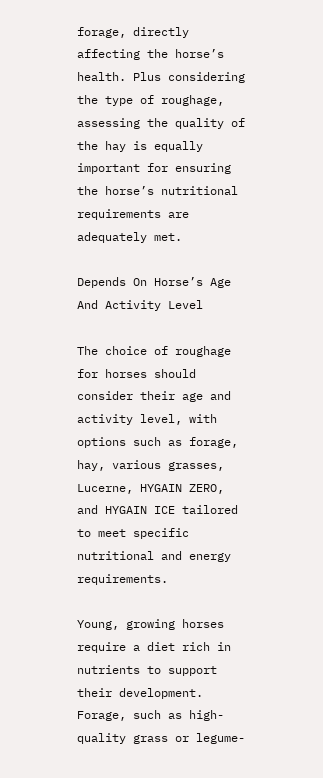forage, directly affecting the horse’s health. Plus considering the type of roughage, assessing the quality of the hay is equally important for ensuring the horse’s nutritional requirements are adequately met.

Depends On Horse’s Age And Activity Level

The choice of roughage for horses should consider their age and activity level, with options such as forage, hay, various grasses, Lucerne, HYGAIN ZERO, and HYGAIN ICE tailored to meet specific nutritional and energy requirements.

Young, growing horses require a diet rich in nutrients to support their development. Forage, such as high-quality grass or legume-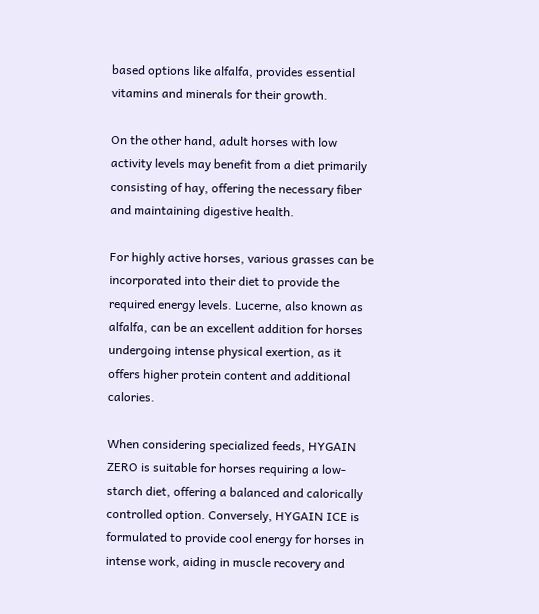based options like alfalfa, provides essential vitamins and minerals for their growth.

On the other hand, adult horses with low activity levels may benefit from a diet primarily consisting of hay, offering the necessary fiber and maintaining digestive health.

For highly active horses, various grasses can be incorporated into their diet to provide the required energy levels. Lucerne, also known as alfalfa, can be an excellent addition for horses undergoing intense physical exertion, as it offers higher protein content and additional calories.

When considering specialized feeds, HYGAIN ZERO is suitable for horses requiring a low-starch diet, offering a balanced and calorically controlled option. Conversely, HYGAIN ICE is formulated to provide cool energy for horses in intense work, aiding in muscle recovery and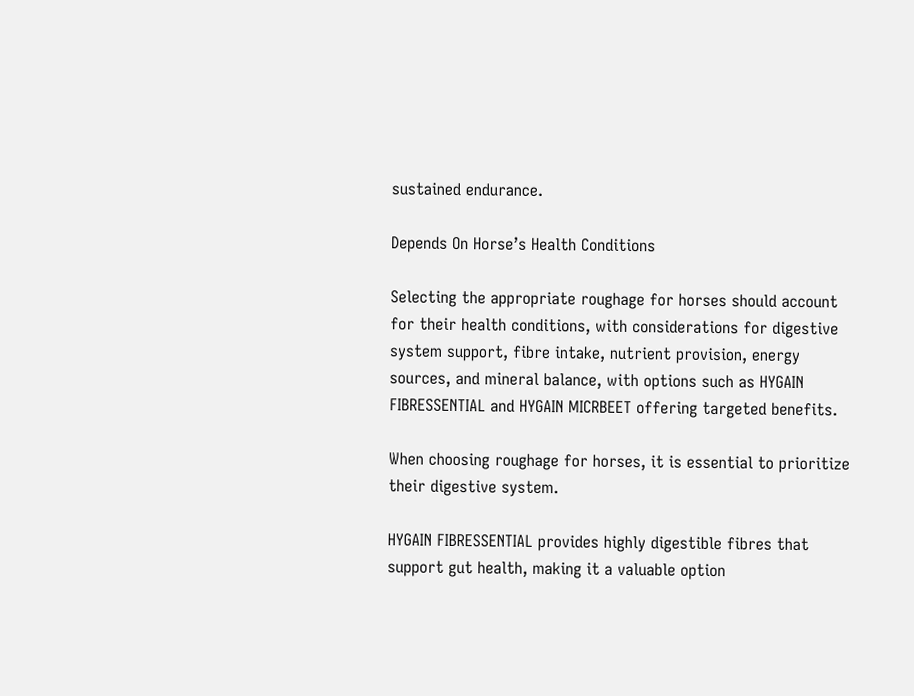sustained endurance.

Depends On Horse’s Health Conditions

Selecting the appropriate roughage for horses should account for their health conditions, with considerations for digestive system support, fibre intake, nutrient provision, energy sources, and mineral balance, with options such as HYGAIN FIBRESSENTIAL and HYGAIN MICRBEET offering targeted benefits.

When choosing roughage for horses, it is essential to prioritize their digestive system.

HYGAIN FIBRESSENTIAL provides highly digestible fibres that support gut health, making it a valuable option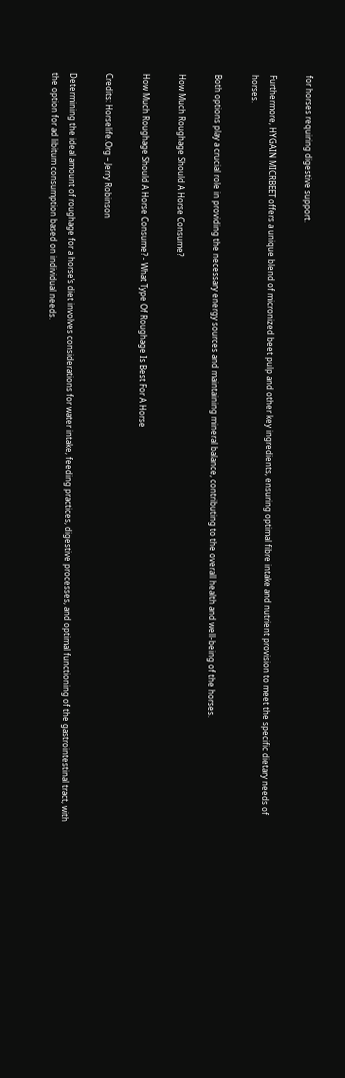for horses requiring digestive support.

Furthermore, HYGAIN MICRBEET offers a unique blend of micronized beet pulp and other key ingredients, ensuring optimal fibre intake and nutrient provision to meet the specific dietary needs of horses.

Both options play a crucial role in providing the necessary energy sources and maintaining mineral balance, contributing to the overall health and well-being of the horses.

How Much Roughage Should A Horse Consume?

How Much Roughage Should A Horse Consume? - What Type Of Roughage Is Best For A Horse

Credits: Horselife.Org – Jerry Robinson

Determining the ideal amount of roughage for a horse’s diet involves considerations for water intake, feeding practices, digestive processes, and optimal functioning of the gastrointestinal tract, with the option for ad libitum consumption based on individual needs.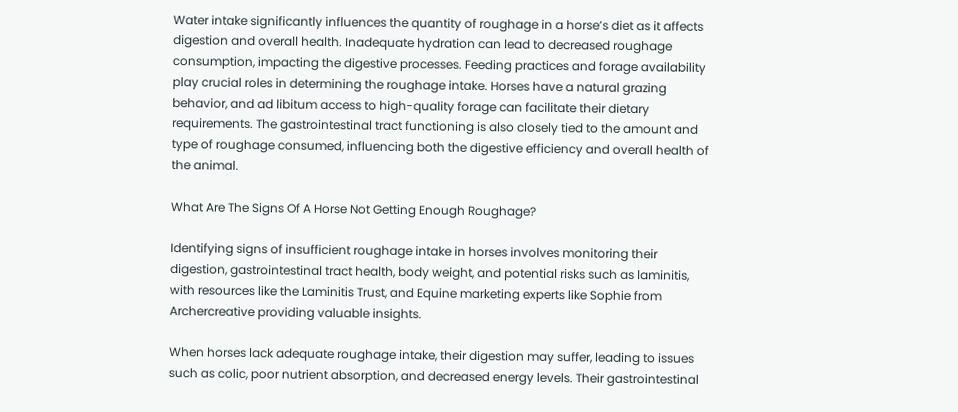Water intake significantly influences the quantity of roughage in a horse’s diet as it affects digestion and overall health. Inadequate hydration can lead to decreased roughage consumption, impacting the digestive processes. Feeding practices and forage availability play crucial roles in determining the roughage intake. Horses have a natural grazing behavior, and ad libitum access to high-quality forage can facilitate their dietary requirements. The gastrointestinal tract functioning is also closely tied to the amount and type of roughage consumed, influencing both the digestive efficiency and overall health of the animal.

What Are The Signs Of A Horse Not Getting Enough Roughage?

Identifying signs of insufficient roughage intake in horses involves monitoring their digestion, gastrointestinal tract health, body weight, and potential risks such as laminitis, with resources like the Laminitis Trust, and Equine marketing experts like Sophie from Archercreative providing valuable insights.

When horses lack adequate roughage intake, their digestion may suffer, leading to issues such as colic, poor nutrient absorption, and decreased energy levels. Their gastrointestinal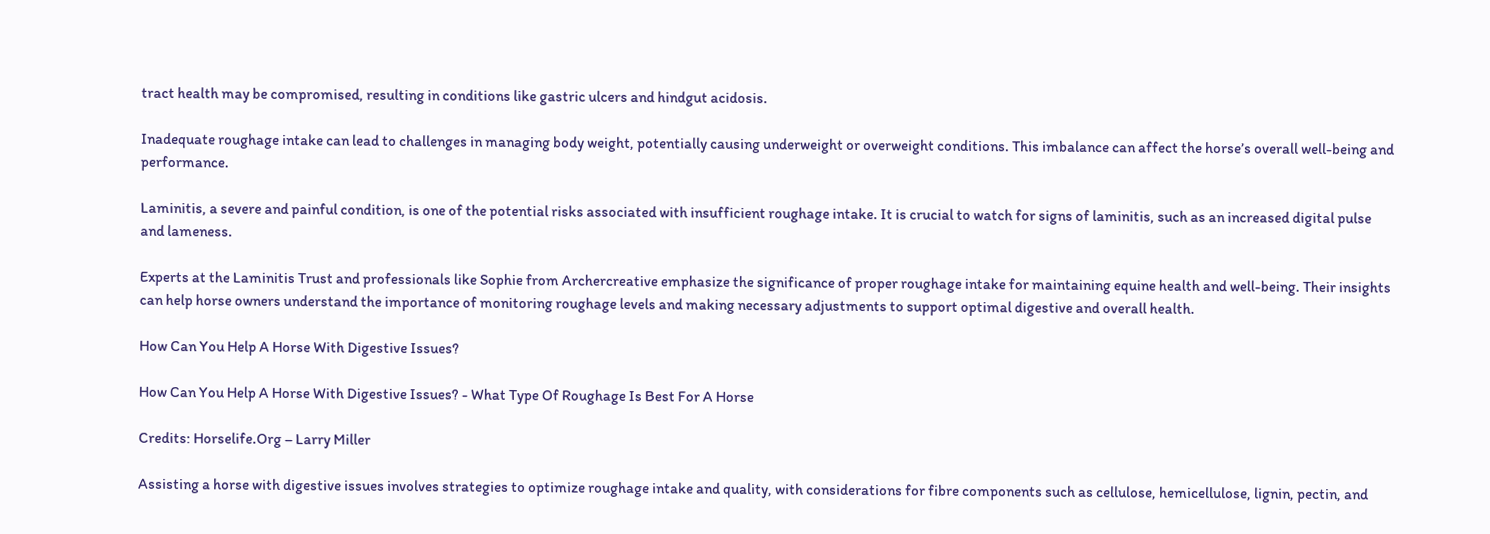tract health may be compromised, resulting in conditions like gastric ulcers and hindgut acidosis.

Inadequate roughage intake can lead to challenges in managing body weight, potentially causing underweight or overweight conditions. This imbalance can affect the horse’s overall well-being and performance.

Laminitis, a severe and painful condition, is one of the potential risks associated with insufficient roughage intake. It is crucial to watch for signs of laminitis, such as an increased digital pulse and lameness.

Experts at the Laminitis Trust and professionals like Sophie from Archercreative emphasize the significance of proper roughage intake for maintaining equine health and well-being. Their insights can help horse owners understand the importance of monitoring roughage levels and making necessary adjustments to support optimal digestive and overall health.

How Can You Help A Horse With Digestive Issues?

How Can You Help A Horse With Digestive Issues? - What Type Of Roughage Is Best For A Horse

Credits: Horselife.Org – Larry Miller

Assisting a horse with digestive issues involves strategies to optimize roughage intake and quality, with considerations for fibre components such as cellulose, hemicellulose, lignin, pectin, and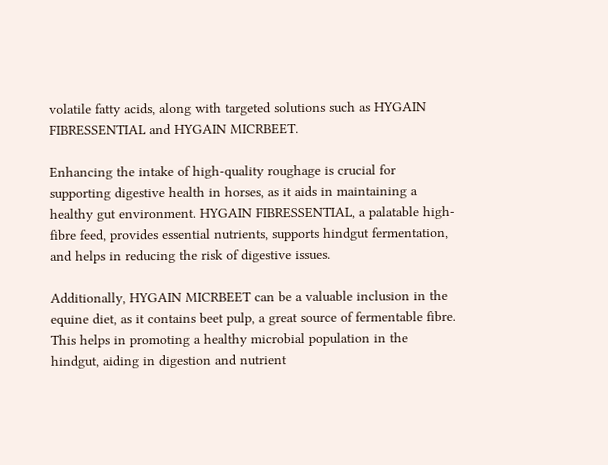volatile fatty acids, along with targeted solutions such as HYGAIN FIBRESSENTIAL and HYGAIN MICRBEET.

Enhancing the intake of high-quality roughage is crucial for supporting digestive health in horses, as it aids in maintaining a healthy gut environment. HYGAIN FIBRESSENTIAL, a palatable high-fibre feed, provides essential nutrients, supports hindgut fermentation, and helps in reducing the risk of digestive issues.

Additionally, HYGAIN MICRBEET can be a valuable inclusion in the equine diet, as it contains beet pulp, a great source of fermentable fibre. This helps in promoting a healthy microbial population in the hindgut, aiding in digestion and nutrient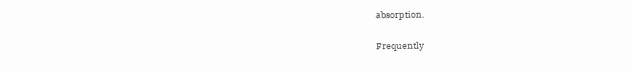absorption.

Frequently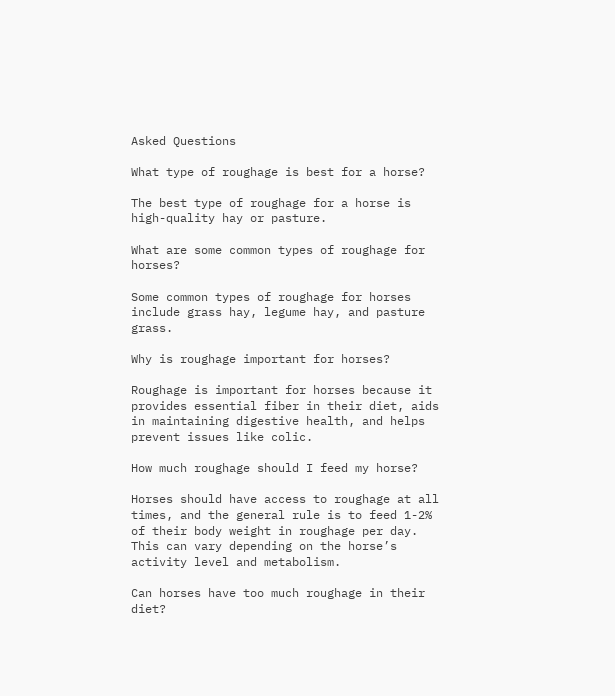Asked Questions

What type of roughage is best for a horse?

The best type of roughage for a horse is high-quality hay or pasture.

What are some common types of roughage for horses?

Some common types of roughage for horses include grass hay, legume hay, and pasture grass.

Why is roughage important for horses?

Roughage is important for horses because it provides essential fiber in their diet, aids in maintaining digestive health, and helps prevent issues like colic.

How much roughage should I feed my horse?

Horses should have access to roughage at all times, and the general rule is to feed 1-2% of their body weight in roughage per day. This can vary depending on the horse’s activity level and metabolism.

Can horses have too much roughage in their diet?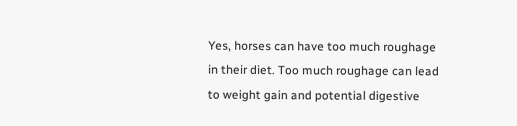Yes, horses can have too much roughage in their diet. Too much roughage can lead to weight gain and potential digestive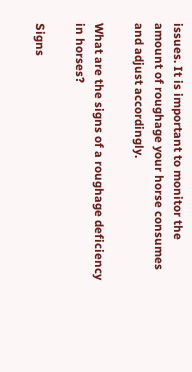issues. It is important to monitor the amount of roughage your horse consumes and adjust accordingly.

What are the signs of a roughage deficiency in horses?

Signs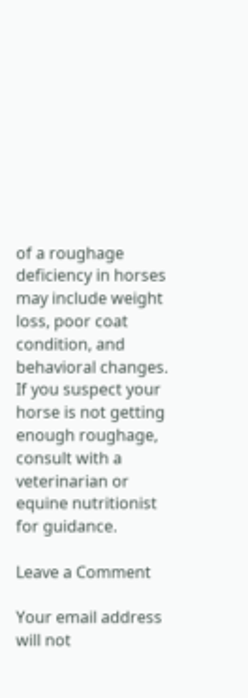of a roughage deficiency in horses may include weight loss, poor coat condition, and behavioral changes. If you suspect your horse is not getting enough roughage, consult with a veterinarian or equine nutritionist for guidance.

Leave a Comment

Your email address will not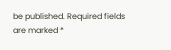be published. Required fields are marked *